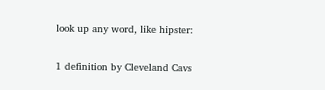look up any word, like hipster:

1 definition by Cleveland Cavs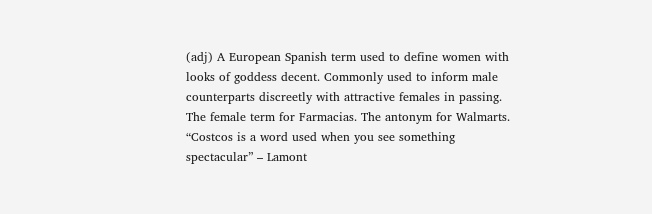(adj) A European Spanish term used to define women with looks of goddess decent. Commonly used to inform male counterparts discreetly with attractive females in passing. The female term for Farmacias. The antonym for Walmarts.
“Costcos is a word used when you see something spectacular” – Lamont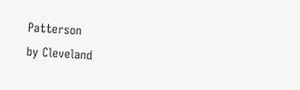Patterson
by Cleveland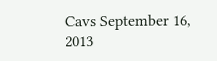Cavs September 16, 2013